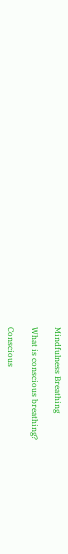Mindfulness Breathing

What is conscious breathing?

Conscious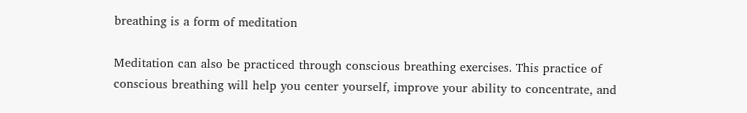breathing is a form of meditation

Meditation can also be practiced through conscious breathing exercises. This practice of conscious breathing will help you center yourself, improve your ability to concentrate, and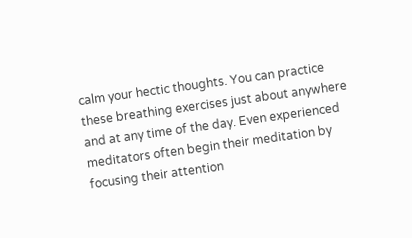calm your hectic thoughts. You can practice these breathing exercises just about anywhere and at any time of the day. Even experienced meditators often begin their meditation by focusing their attention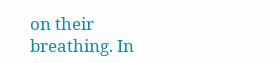on their breathing. In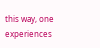this way, one experiences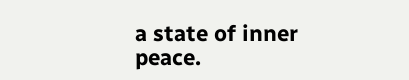a state of inner peace.